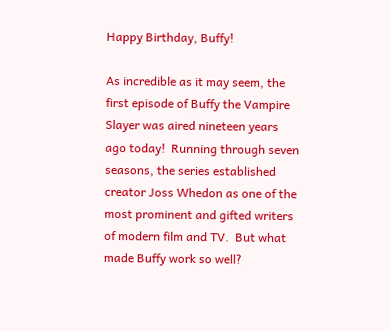Happy Birthday, Buffy!

As incredible as it may seem, the first episode of Buffy the Vampire Slayer was aired nineteen years ago today!  Running through seven seasons, the series established creator Joss Whedon as one of the most prominent and gifted writers of modern film and TV.  But what made Buffy work so well?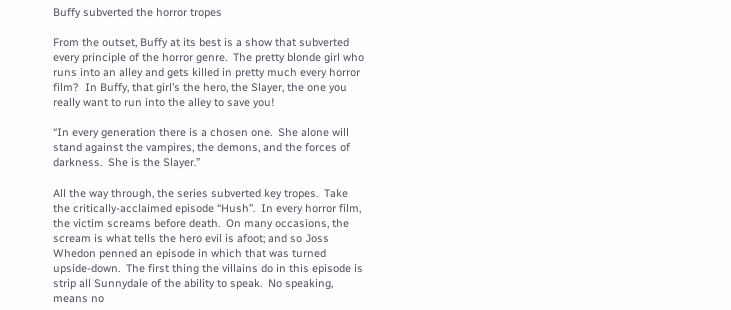Buffy subverted the horror tropes

From the outset, Buffy at its best is a show that subverted every principle of the horror genre.  The pretty blonde girl who runs into an alley and gets killed in pretty much every horror film?  In Buffy, that girl’s the hero, the Slayer, the one you really want to run into the alley to save you!

“In every generation there is a chosen one.  She alone will stand against the vampires, the demons, and the forces of darkness.  She is the Slayer.”

All the way through, the series subverted key tropes.  Take the critically-acclaimed episode “Hush”.  In every horror film, the victim screams before death.  On many occasions, the scream is what tells the hero evil is afoot; and so Joss Whedon penned an episode in which that was turned upside-down.  The first thing the villains do in this episode is strip all Sunnydale of the ability to speak.  No speaking, means no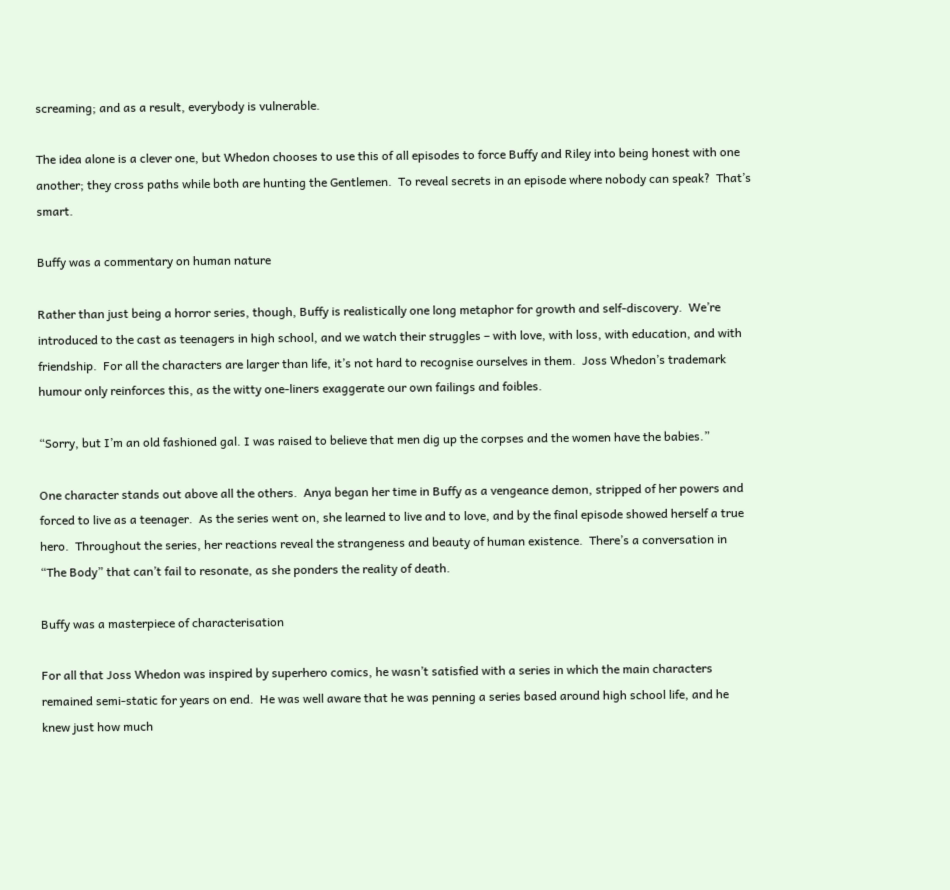screaming; and as a result, everybody is vulnerable.

The idea alone is a clever one, but Whedon chooses to use this of all episodes to force Buffy and Riley into being honest with one another; they cross paths while both are hunting the Gentlemen.  To reveal secrets in an episode where nobody can speak?  That’s smart.

Buffy was a commentary on human nature

Rather than just being a horror series, though, Buffy is realistically one long metaphor for growth and self-discovery.  We’re introduced to the cast as teenagers in high school, and we watch their struggles – with love, with loss, with education, and with friendship.  For all the characters are larger than life, it’s not hard to recognise ourselves in them.  Joss Whedon’s trademark humour only reinforces this, as the witty one-liners exaggerate our own failings and foibles.

“Sorry, but I’m an old fashioned gal. I was raised to believe that men dig up the corpses and the women have the babies.”

One character stands out above all the others.  Anya began her time in Buffy as a vengeance demon, stripped of her powers and forced to live as a teenager.  As the series went on, she learned to live and to love, and by the final episode showed herself a true hero.  Throughout the series, her reactions reveal the strangeness and beauty of human existence.  There’s a conversation in “The Body” that can’t fail to resonate, as she ponders the reality of death.

Buffy was a masterpiece of characterisation

For all that Joss Whedon was inspired by superhero comics, he wasn’t satisfied with a series in which the main characters remained semi-static for years on end.  He was well aware that he was penning a series based around high school life, and he knew just how much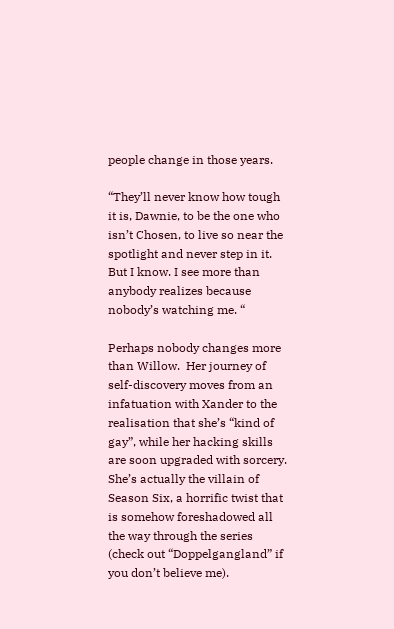people change in those years.

“They’ll never know how tough it is, Dawnie, to be the one who isn’t Chosen, to live so near the spotlight and never step in it. But I know. I see more than anybody realizes because nobody’s watching me. “

Perhaps nobody changes more than Willow.  Her journey of self-discovery moves from an infatuation with Xander to the realisation that she’s “kind of gay”, while her hacking skills are soon upgraded with sorcery.  She’s actually the villain of Season Six, a horrific twist that is somehow foreshadowed all the way through the series (check out “Doppelgangland” if you don’t believe me).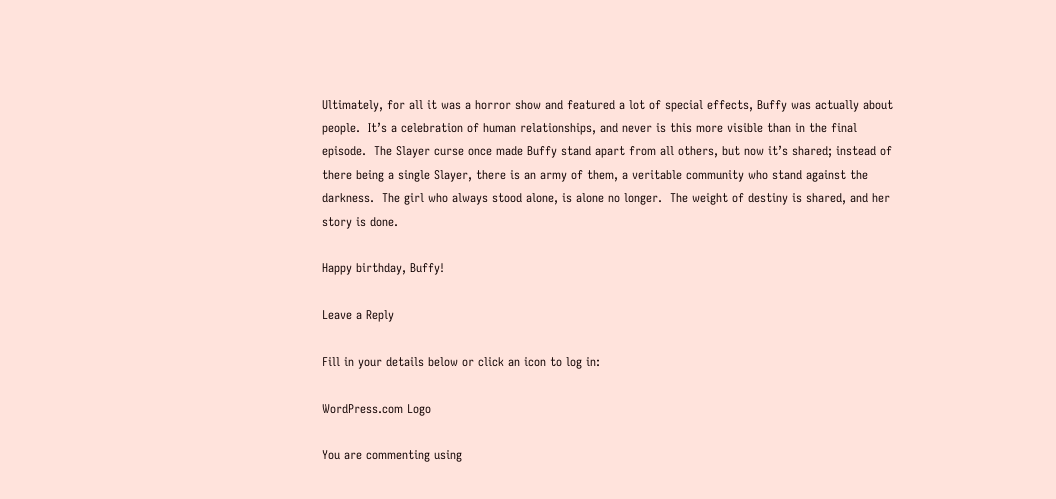Ultimately, for all it was a horror show and featured a lot of special effects, Buffy was actually about people.  It’s a celebration of human relationships, and never is this more visible than in the final episode.  The Slayer curse once made Buffy stand apart from all others, but now it’s shared; instead of there being a single Slayer, there is an army of them, a veritable community who stand against the darkness.  The girl who always stood alone, is alone no longer.  The weight of destiny is shared, and her story is done.

Happy birthday, Buffy!

Leave a Reply

Fill in your details below or click an icon to log in:

WordPress.com Logo

You are commenting using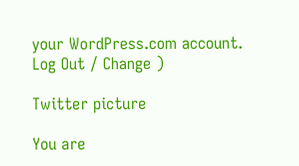your WordPress.com account. Log Out / Change )

Twitter picture

You are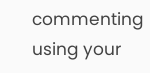commenting using your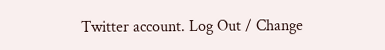Twitter account. Log Out / Change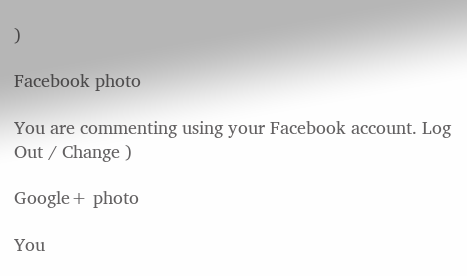)

Facebook photo

You are commenting using your Facebook account. Log Out / Change )

Google+ photo

You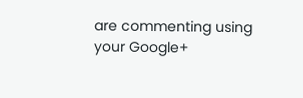are commenting using your Google+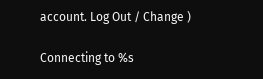account. Log Out / Change )

Connecting to %s